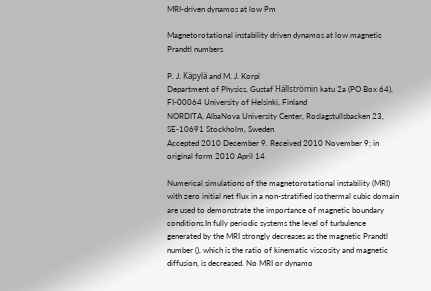MRI-driven dynamos at low Pm

Magnetorotational instability driven dynamos at low magnetic Prandtl numbers

P. J. Käpylä and M. J. Korpi
Department of Physics, Gustaf Hällströmin katu 2a (PO Box 64), FI-00064 University of Helsinki, Finland
NORDITA, AlbaNova University Center, Roslagstullsbacken 23, SE-10691 Stockholm, Sweden
Accepted 2010 December 9. Received 2010 November 9; in original form 2010 April 14

Numerical simulations of the magnetorotational instability (MRI) with zero initial net flux in a non-stratified isothermal cubic domain are used to demonstrate the importance of magnetic boundary conditions.In fully periodic systems the level of turbulence generated by the MRI strongly decreases as the magnetic Prandtl number (), which is the ratio of kinematic viscosity and magnetic diffusion, is decreased. No MRI or dynamo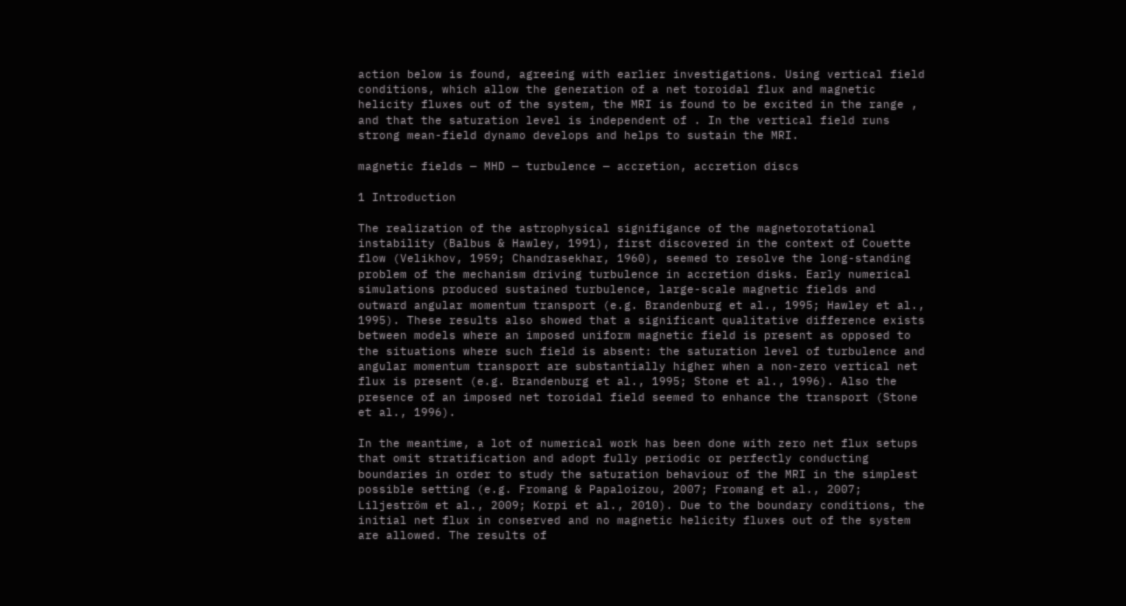action below is found, agreeing with earlier investigations. Using vertical field conditions, which allow the generation of a net toroidal flux and magnetic helicity fluxes out of the system, the MRI is found to be excited in the range , and that the saturation level is independent of . In the vertical field runs strong mean-field dynamo develops and helps to sustain the MRI.

magnetic fields — MHD — turbulence — accretion, accretion discs

1 Introduction

The realization of the astrophysical signifigance of the magnetorotational instability (Balbus & Hawley, 1991), first discovered in the context of Couette flow (Velikhov, 1959; Chandrasekhar, 1960), seemed to resolve the long-standing problem of the mechanism driving turbulence in accretion disks. Early numerical simulations produced sustained turbulence, large-scale magnetic fields and outward angular momentum transport (e.g. Brandenburg et al., 1995; Hawley et al., 1995). These results also showed that a significant qualitative difference exists between models where an imposed uniform magnetic field is present as opposed to the situations where such field is absent: the saturation level of turbulence and angular momentum transport are substantially higher when a non-zero vertical net flux is present (e.g. Brandenburg et al., 1995; Stone et al., 1996). Also the presence of an imposed net toroidal field seemed to enhance the transport (Stone et al., 1996).

In the meantime, a lot of numerical work has been done with zero net flux setups that omit stratification and adopt fully periodic or perfectly conducting boundaries in order to study the saturation behaviour of the MRI in the simplest possible setting (e.g. Fromang & Papaloizou, 2007; Fromang et al., 2007; Liljeström et al., 2009; Korpi et al., 2010). Due to the boundary conditions, the initial net flux in conserved and no magnetic helicity fluxes out of the system are allowed. The results of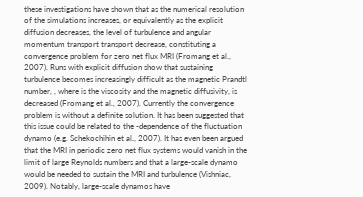these investigations have shown that as the numerical resolution of the simulations increases, or equivalently as the explicit diffusion decreases, the level of turbulence and angular momentum transport transport decrease, constituting a convergence problem for zero net flux MRI (Fromang et al., 2007). Runs with explicit diffusion show that sustaining turbulence becomes increasingly difficult as the magnetic Prandtl number, , where is the viscosity and the magnetic diffusivity, is decreased (Fromang et al., 2007). Currently the convergence problem is without a definite solution. It has been suggested that this issue could be related to the -dependence of the fluctuation dynamo (e.g. Schekochihin et al., 2007). It has even been argued that the MRI in periodic zero net flux systems would vanish in the limit of large Reynolds numbers and that a large-scale dynamo would be needed to sustain the MRI and turbulence (Vishniac, 2009). Notably, large-scale dynamos have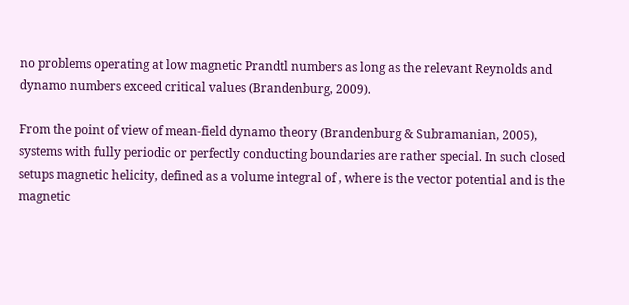no problems operating at low magnetic Prandtl numbers as long as the relevant Reynolds and dynamo numbers exceed critical values (Brandenburg, 2009).

From the point of view of mean-field dynamo theory (Brandenburg & Subramanian, 2005), systems with fully periodic or perfectly conducting boundaries are rather special. In such closed setups magnetic helicity, defined as a volume integral of , where is the vector potential and is the magnetic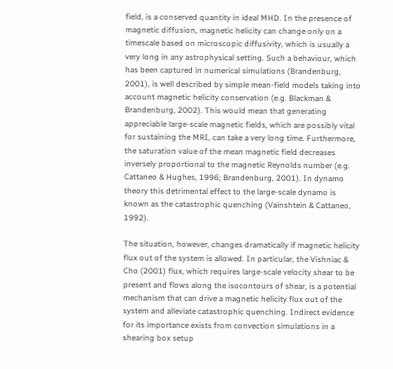field, is a conserved quantity in ideal MHD. In the presence of magnetic diffusion, magnetic helicity can change only on a timescale based on microscopic diffusivity, which is usually a very long in any astrophysical setting. Such a behaviour, which has been captured in numerical simulations (Brandenburg, 2001), is well described by simple mean-field models taking into account magnetic helicity conservation (e.g. Blackman & Brandenburg, 2002). This would mean that generating appreciable large-scale magnetic fields, which are possibly vital for sustaining the MRI, can take a very long time. Furthermore, the saturation value of the mean magnetic field decreases inversely proportional to the magnetic Reynolds number (e.g. Cattaneo & Hughes, 1996; Brandenburg, 2001). In dynamo theory this detrimental effect to the large-scale dynamo is known as the catastrophic quenching (Vainshtein & Cattaneo, 1992).

The situation, however, changes dramatically if magnetic helicity flux out of the system is allowed. In particular, the Vishniac & Cho (2001) flux, which requires large-scale velocity shear to be present and flows along the isocontours of shear, is a potential mechanism that can drive a magnetic helicity flux out of the system and alleviate catastrophic quenching. Indirect evidence for its importance exists from convection simulations in a shearing box setup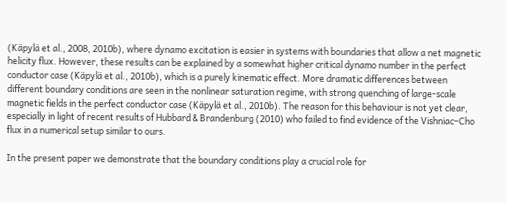(Käpylä et al., 2008, 2010b), where dynamo excitation is easier in systems with boundaries that allow a net magnetic helicity flux. However, these results can be explained by a somewhat higher critical dynamo number in the perfect conductor case (Käpylä et al., 2010b), which is a purely kinematic effect. More dramatic differences between different boundary conditions are seen in the nonlinear saturation regime, with strong quenching of large-scale magnetic fields in the perfect conductor case (Käpylä et al., 2010b). The reason for this behaviour is not yet clear, especially in light of recent results of Hubbard & Brandenburg (2010) who failed to find evidence of the Vishniac–Cho flux in a numerical setup similar to ours.

In the present paper we demonstrate that the boundary conditions play a crucial role for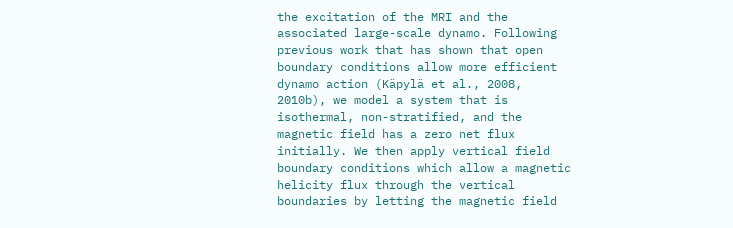the excitation of the MRI and the associated large-scale dynamo. Following previous work that has shown that open boundary conditions allow more efficient dynamo action (Käpylä et al., 2008, 2010b), we model a system that is isothermal, non-stratified, and the magnetic field has a zero net flux initially. We then apply vertical field boundary conditions which allow a magnetic helicity flux through the vertical boundaries by letting the magnetic field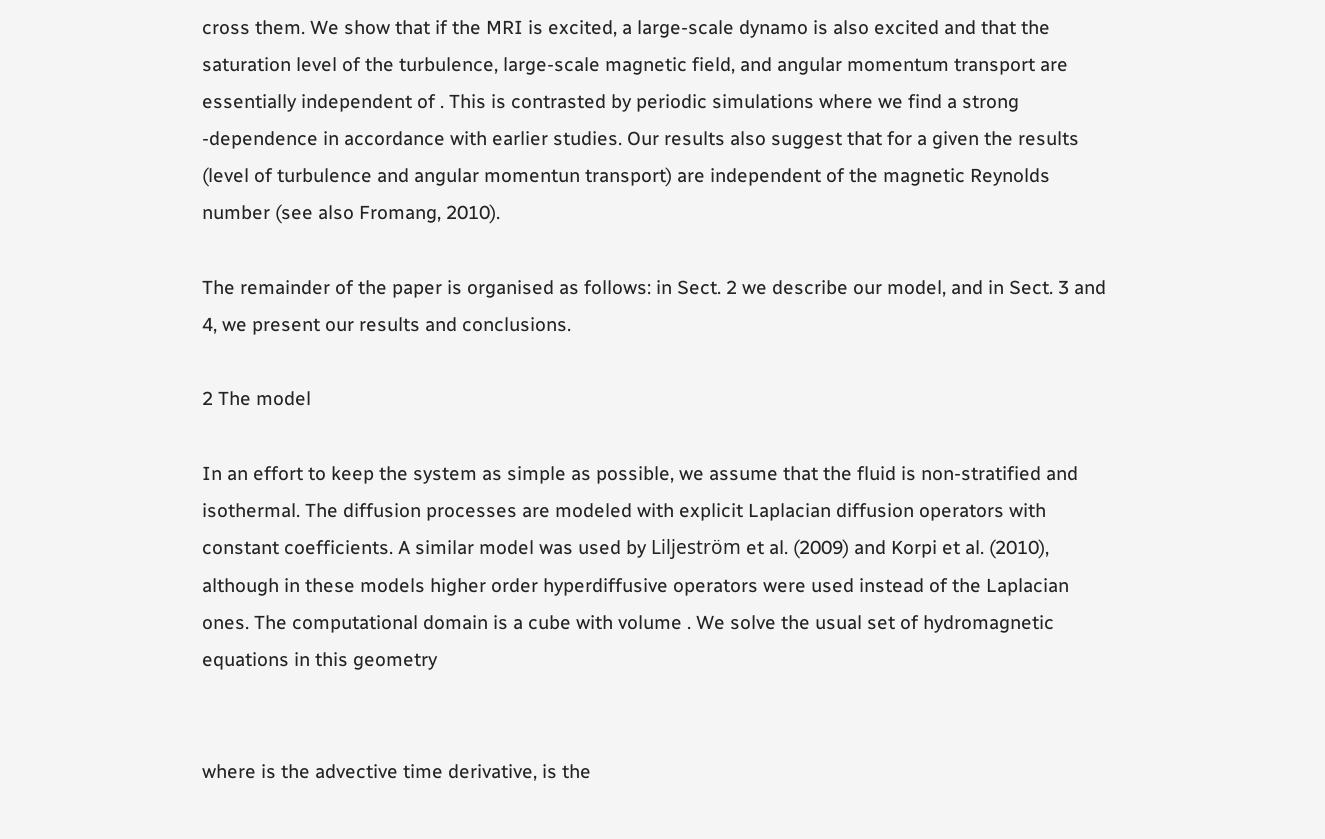cross them. We show that if the MRI is excited, a large-scale dynamo is also excited and that the saturation level of the turbulence, large-scale magnetic field, and angular momentum transport are essentially independent of . This is contrasted by periodic simulations where we find a strong -dependence in accordance with earlier studies. Our results also suggest that for a given the results (level of turbulence and angular momentun transport) are independent of the magnetic Reynolds number (see also Fromang, 2010).

The remainder of the paper is organised as follows: in Sect. 2 we describe our model, and in Sect. 3 and 4, we present our results and conclusions.

2 The model

In an effort to keep the system as simple as possible, we assume that the fluid is non-stratified and isothermal. The diffusion processes are modeled with explicit Laplacian diffusion operators with constant coefficients. A similar model was used by Liljeström et al. (2009) and Korpi et al. (2010), although in these models higher order hyperdiffusive operators were used instead of the Laplacian ones. The computational domain is a cube with volume . We solve the usual set of hydromagnetic equations in this geometry


where is the advective time derivative, is the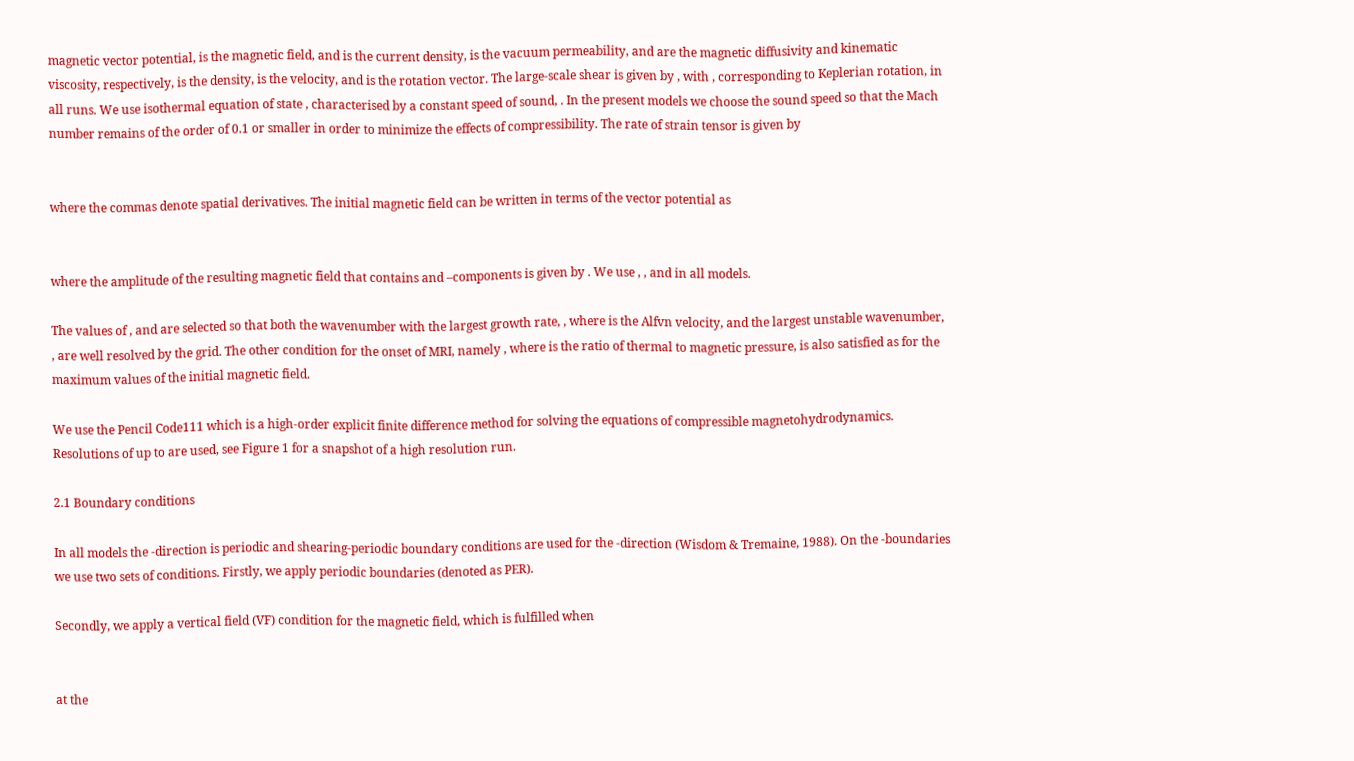magnetic vector potential, is the magnetic field, and is the current density, is the vacuum permeability, and are the magnetic diffusivity and kinematic viscosity, respectively, is the density, is the velocity, and is the rotation vector. The large-scale shear is given by , with , corresponding to Keplerian rotation, in all runs. We use isothermal equation of state , characterised by a constant speed of sound, . In the present models we choose the sound speed so that the Mach number remains of the order of 0.1 or smaller in order to minimize the effects of compressibility. The rate of strain tensor is given by


where the commas denote spatial derivatives. The initial magnetic field can be written in terms of the vector potential as


where the amplitude of the resulting magnetic field that contains and –components is given by . We use , , and in all models.

The values of , and are selected so that both the wavenumber with the largest growth rate, , where is the Alfvn velocity, and the largest unstable wavenumber, , are well resolved by the grid. The other condition for the onset of MRI, namely , where is the ratio of thermal to magnetic pressure, is also satisfied as for the maximum values of the initial magnetic field.

We use the Pencil Code111 which is a high-order explicit finite difference method for solving the equations of compressible magnetohydrodynamics. Resolutions of up to are used, see Figure 1 for a snapshot of a high resolution run.

2.1 Boundary conditions

In all models the -direction is periodic and shearing-periodic boundary conditions are used for the -direction (Wisdom & Tremaine, 1988). On the -boundaries we use two sets of conditions. Firstly, we apply periodic boundaries (denoted as PER).

Secondly, we apply a vertical field (VF) condition for the magnetic field, which is fulfilled when


at the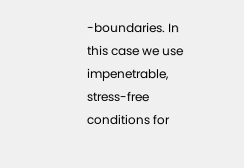-boundaries. In this case we use impenetrable, stress-free conditions for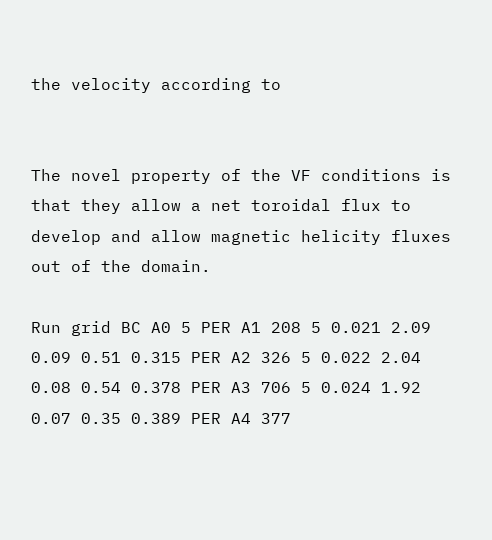the velocity according to


The novel property of the VF conditions is that they allow a net toroidal flux to develop and allow magnetic helicity fluxes out of the domain.

Run grid BC A0 5 PER A1 208 5 0.021 2.09 0.09 0.51 0.315 PER A2 326 5 0.022 2.04 0.08 0.54 0.378 PER A3 706 5 0.024 1.92 0.07 0.35 0.389 PER A4 377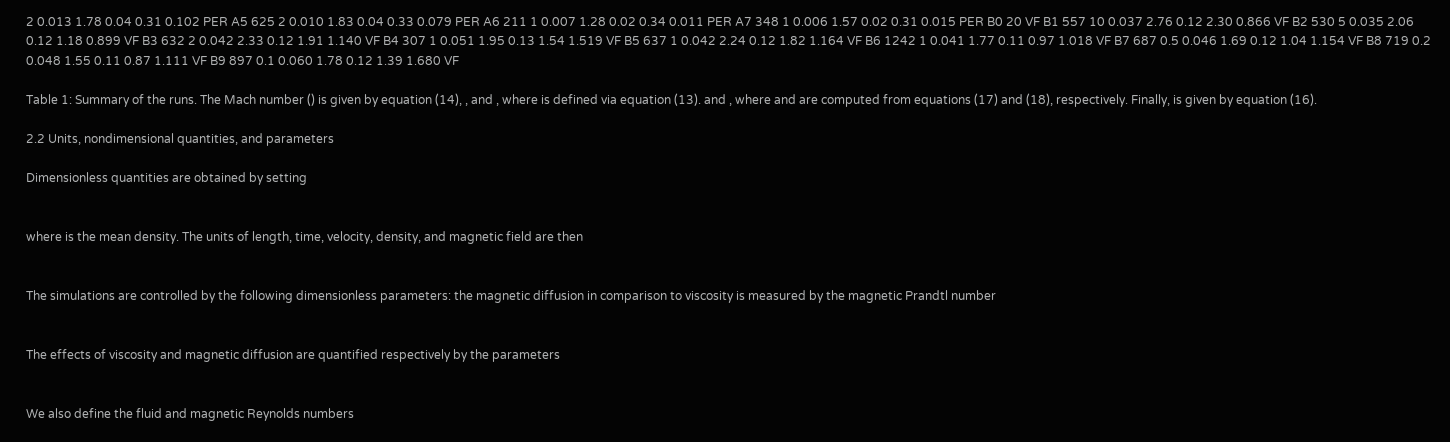2 0.013 1.78 0.04 0.31 0.102 PER A5 625 2 0.010 1.83 0.04 0.33 0.079 PER A6 211 1 0.007 1.28 0.02 0.34 0.011 PER A7 348 1 0.006 1.57 0.02 0.31 0.015 PER B0 20 VF B1 557 10 0.037 2.76 0.12 2.30 0.866 VF B2 530 5 0.035 2.06 0.12 1.18 0.899 VF B3 632 2 0.042 2.33 0.12 1.91 1.140 VF B4 307 1 0.051 1.95 0.13 1.54 1.519 VF B5 637 1 0.042 2.24 0.12 1.82 1.164 VF B6 1242 1 0.041 1.77 0.11 0.97 1.018 VF B7 687 0.5 0.046 1.69 0.12 1.04 1.154 VF B8 719 0.2 0.048 1.55 0.11 0.87 1.111 VF B9 897 0.1 0.060 1.78 0.12 1.39 1.680 VF

Table 1: Summary of the runs. The Mach number () is given by equation (14), , and , where is defined via equation (13). and , where and are computed from equations (17) and (18), respectively. Finally, is given by equation (16).

2.2 Units, nondimensional quantities, and parameters

Dimensionless quantities are obtained by setting


where is the mean density. The units of length, time, velocity, density, and magnetic field are then


The simulations are controlled by the following dimensionless parameters: the magnetic diffusion in comparison to viscosity is measured by the magnetic Prandtl number


The effects of viscosity and magnetic diffusion are quantified respectively by the parameters


We also define the fluid and magnetic Reynolds numbers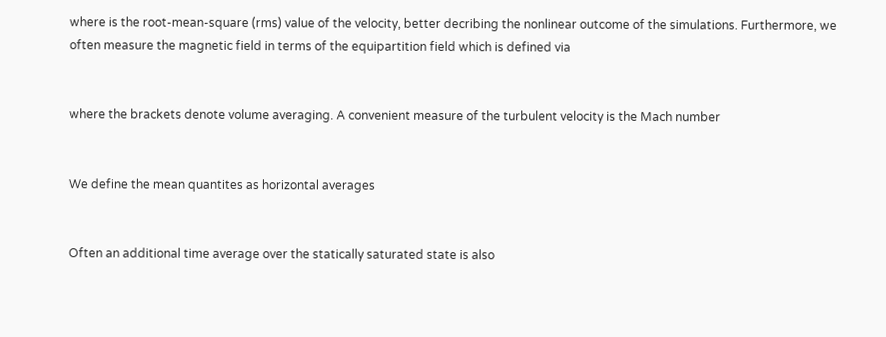where is the root-mean-square (rms) value of the velocity, better decribing the nonlinear outcome of the simulations. Furthermore, we often measure the magnetic field in terms of the equipartition field which is defined via


where the brackets denote volume averaging. A convenient measure of the turbulent velocity is the Mach number


We define the mean quantites as horizontal averages


Often an additional time average over the statically saturated state is also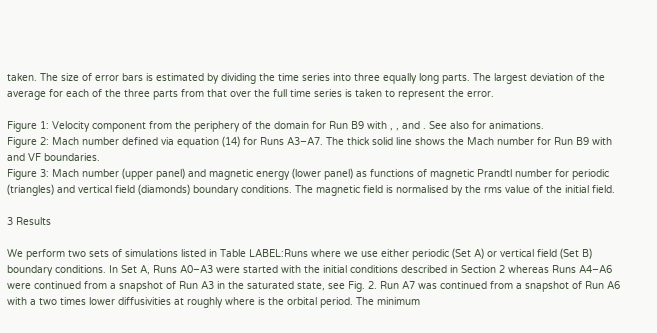taken. The size of error bars is estimated by dividing the time series into three equally long parts. The largest deviation of the average for each of the three parts from that over the full time series is taken to represent the error.

Figure 1: Velocity component from the periphery of the domain for Run B9 with , , and . See also for animations.
Figure 2: Mach number defined via equation (14) for Runs A3–A7. The thick solid line shows the Mach number for Run B9 with and VF boundaries.
Figure 3: Mach number (upper panel) and magnetic energy (lower panel) as functions of magnetic Prandtl number for periodic (triangles) and vertical field (diamonds) boundary conditions. The magnetic field is normalised by the rms value of the initial field.

3 Results

We perform two sets of simulations listed in Table LABEL:Runs where we use either periodic (Set A) or vertical field (Set B) boundary conditions. In Set A, Runs A0–A3 were started with the initial conditions described in Section 2 whereas Runs A4–A6 were continued from a snapshot of Run A3 in the saturated state, see Fig. 2. Run A7 was continued from a snapshot of Run A6 with a two times lower diffusivities at roughly where is the orbital period. The minimum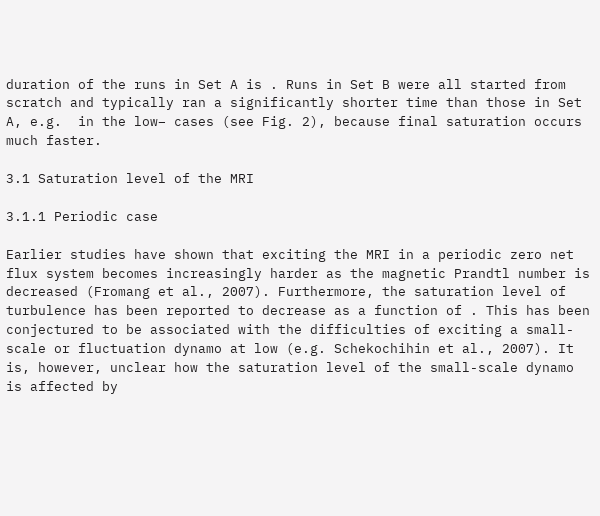duration of the runs in Set A is . Runs in Set B were all started from scratch and typically ran a significantly shorter time than those in Set A, e.g.  in the low– cases (see Fig. 2), because final saturation occurs much faster.

3.1 Saturation level of the MRI

3.1.1 Periodic case

Earlier studies have shown that exciting the MRI in a periodic zero net flux system becomes increasingly harder as the magnetic Prandtl number is decreased (Fromang et al., 2007). Furthermore, the saturation level of turbulence has been reported to decrease as a function of . This has been conjectured to be associated with the difficulties of exciting a small-scale or fluctuation dynamo at low (e.g. Schekochihin et al., 2007). It is, however, unclear how the saturation level of the small-scale dynamo is affected by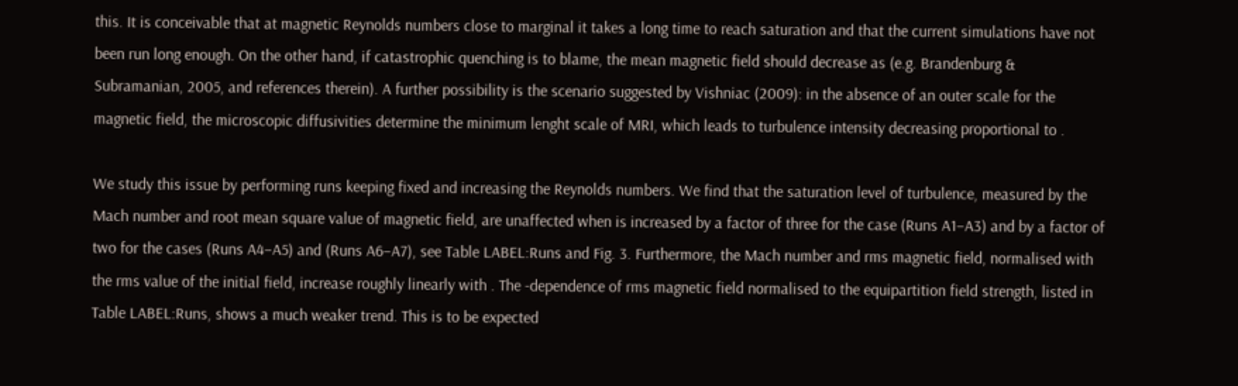this. It is conceivable that at magnetic Reynolds numbers close to marginal it takes a long time to reach saturation and that the current simulations have not been run long enough. On the other hand, if catastrophic quenching is to blame, the mean magnetic field should decrease as (e.g. Brandenburg & Subramanian, 2005, and references therein). A further possibility is the scenario suggested by Vishniac (2009): in the absence of an outer scale for the magnetic field, the microscopic diffusivities determine the minimum lenght scale of MRI, which leads to turbulence intensity decreasing proportional to .

We study this issue by performing runs keeping fixed and increasing the Reynolds numbers. We find that the saturation level of turbulence, measured by the Mach number and root mean square value of magnetic field, are unaffected when is increased by a factor of three for the case (Runs A1–A3) and by a factor of two for the cases (Runs A4–A5) and (Runs A6–A7), see Table LABEL:Runs and Fig. 3. Furthermore, the Mach number and rms magnetic field, normalised with the rms value of the initial field, increase roughly linearly with . The -dependence of rms magnetic field normalised to the equipartition field strength, listed in Table LABEL:Runs, shows a much weaker trend. This is to be expected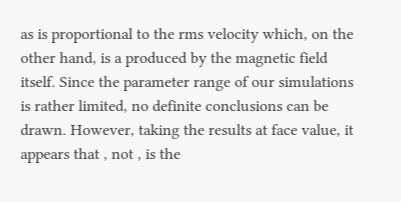as is proportional to the rms velocity which, on the other hand, is a produced by the magnetic field itself. Since the parameter range of our simulations is rather limited, no definite conclusions can be drawn. However, taking the results at face value, it appears that , not , is the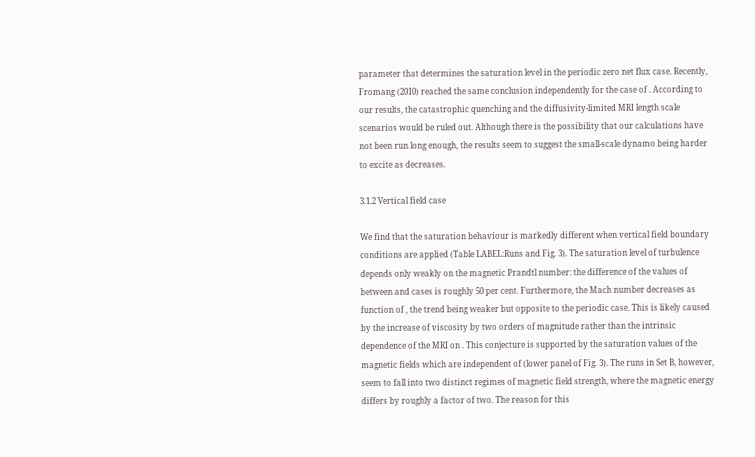parameter that determines the saturation level in the periodic zero net flux case. Recently, Fromang (2010) reached the same conclusion independently for the case of . According to our results, the catastrophic quenching and the diffusivity-limited MRI length scale scenarios would be ruled out. Although there is the possibility that our calculations have not been run long enough, the results seem to suggest the small-scale dynamo being harder to excite as decreases.

3.1.2 Vertical field case

We find that the saturation behaviour is markedly different when vertical field boundary conditions are applied (Table LABEL:Runs and Fig. 3). The saturation level of turbulence depends only weakly on the magnetic Prandtl number: the difference of the values of between and cases is roughly 50 per cent. Furthermore, the Mach number decreases as function of , the trend being weaker but opposite to the periodic case. This is likely caused by the increase of viscosity by two orders of magnitude rather than the intrinsic dependence of the MRI on . This conjecture is supported by the saturation values of the magnetic fields which are independent of (lower panel of Fig. 3). The runs in Set B, however, seem to fall into two distinct regimes of magnetic field strength, where the magnetic energy differs by roughly a factor of two. The reason for this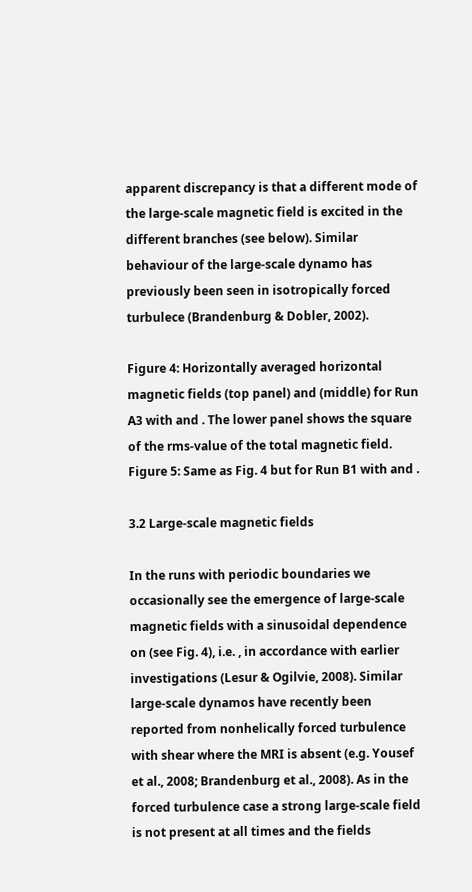apparent discrepancy is that a different mode of the large-scale magnetic field is excited in the different branches (see below). Similar behaviour of the large-scale dynamo has previously been seen in isotropically forced turbulece (Brandenburg & Dobler, 2002).

Figure 4: Horizontally averaged horizontal magnetic fields (top panel) and (middle) for Run A3 with and . The lower panel shows the square of the rms-value of the total magnetic field.
Figure 5: Same as Fig. 4 but for Run B1 with and .

3.2 Large-scale magnetic fields

In the runs with periodic boundaries we occasionally see the emergence of large-scale magnetic fields with a sinusoidal dependence on (see Fig. 4), i.e. , in accordance with earlier investigations (Lesur & Ogilvie, 2008). Similar large-scale dynamos have recently been reported from nonhelically forced turbulence with shear where the MRI is absent (e.g. Yousef et al., 2008; Brandenburg et al., 2008). As in the forced turbulence case a strong large-scale field is not present at all times and the fields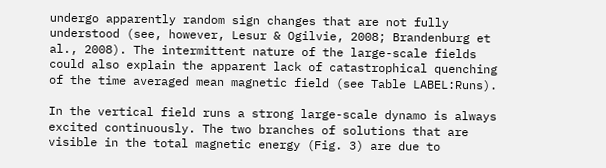undergo apparently random sign changes that are not fully understood (see, however, Lesur & Ogilvie, 2008; Brandenburg et al., 2008). The intermittent nature of the large-scale fields could also explain the apparent lack of catastrophical quenching of the time averaged mean magnetic field (see Table LABEL:Runs).

In the vertical field runs a strong large-scale dynamo is always excited continuously. The two branches of solutions that are visible in the total magnetic energy (Fig. 3) are due to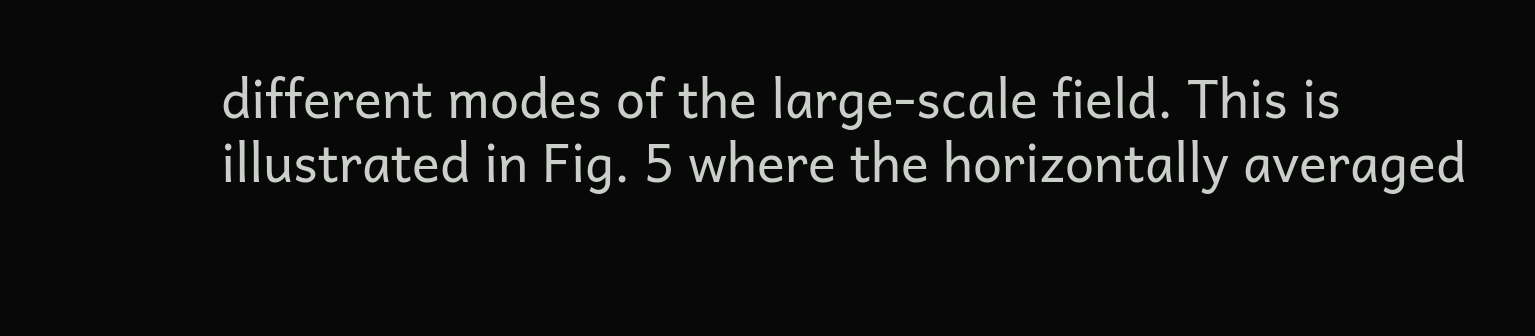different modes of the large-scale field. This is illustrated in Fig. 5 where the horizontally averaged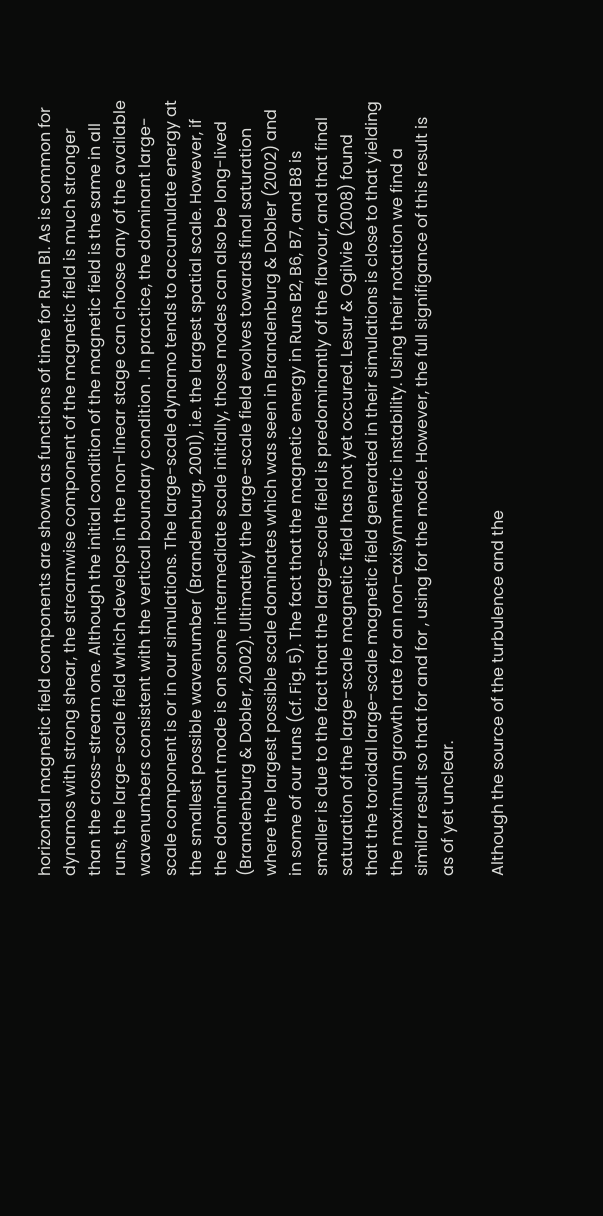horizontal magnetic field components are shown as functions of time for Run B1. As is common for dynamos with strong shear, the streamwise component of the magnetic field is much stronger than the cross-stream one. Although the initial condition of the magnetic field is the same in all runs, the large-scale field which develops in the non-linear stage can choose any of the available wavenumbers consistent with the vertical boundary condition . In practice, the dominant large-scale component is or in our simulations. The large-scale dynamo tends to accumulate energy at the smallest possible wavenumber (Brandenburg, 2001), i.e. the largest spatial scale. However, if the dominant mode is on some intermediate scale initially, those modes can also be long-lived (Brandenburg & Dobler, 2002). Ultimately the large-scale field evolves towards final saturation where the largest possible scale dominates which was seen in Brandenburg & Dobler (2002) and in some of our runs (cf. Fig. 5). The fact that the magnetic energy in Runs B2, B6, B7, and B8 is smaller is due to the fact that the large-scale field is predominantly of the flavour, and that final saturation of the large-scale magnetic field has not yet occured. Lesur & Ogilvie (2008) found that the toroidal large-scale magnetic field generated in their simulations is close to that yielding the maximum growth rate for an non-axisymmetric instability. Using their notation we find a similar result so that for and for , using for the mode. However, the full signifigance of this result is as of yet unclear.

Although the source of the turbulence and the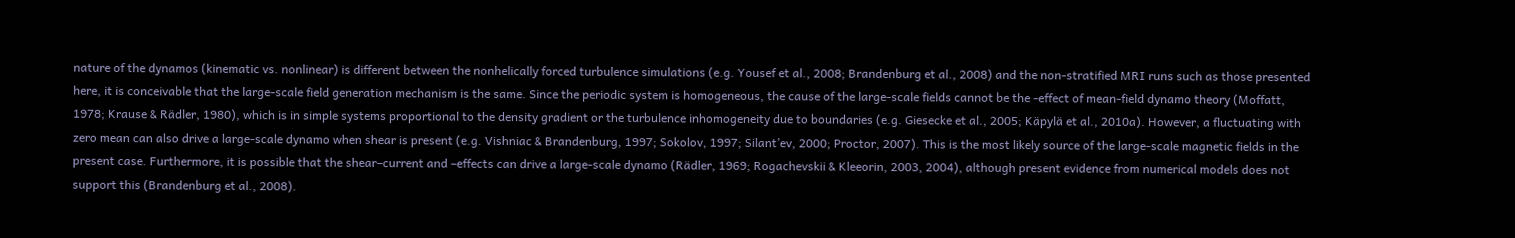nature of the dynamos (kinematic vs. nonlinear) is different between the nonhelically forced turbulence simulations (e.g. Yousef et al., 2008; Brandenburg et al., 2008) and the non-stratified MRI runs such as those presented here, it is conceivable that the large-scale field generation mechanism is the same. Since the periodic system is homogeneous, the cause of the large-scale fields cannot be the -effect of mean-field dynamo theory (Moffatt, 1978; Krause & Rädler, 1980), which is in simple systems proportional to the density gradient or the turbulence inhomogeneity due to boundaries (e.g. Giesecke et al., 2005; Käpylä et al., 2010a). However, a fluctuating with zero mean can also drive a large-scale dynamo when shear is present (e.g. Vishniac & Brandenburg, 1997; Sokolov, 1997; Silant’ev, 2000; Proctor, 2007). This is the most likely source of the large-scale magnetic fields in the present case. Furthermore, it is possible that the shear–current and –effects can drive a large-scale dynamo (Rädler, 1969; Rogachevskii & Kleeorin, 2003, 2004), although present evidence from numerical models does not support this (Brandenburg et al., 2008).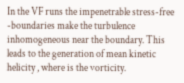In the VF runs the impenetrable stress-free -boundaries make the turbulence inhomogeneous near the boundary. This leads to the generation of mean kinetic helicity , where is the vorticity.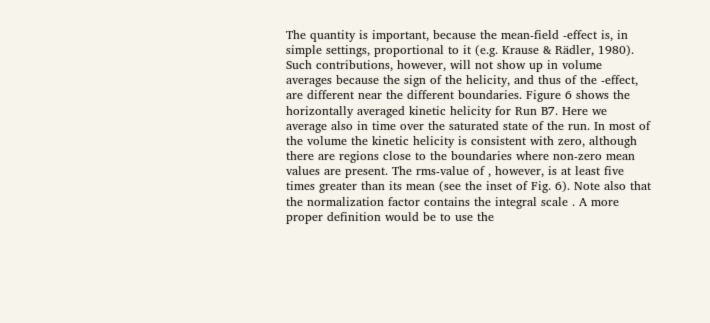The quantity is important, because the mean-field -effect is, in simple settings, proportional to it (e.g. Krause & Rädler, 1980). Such contributions, however, will not show up in volume averages because the sign of the helicity, and thus of the -effect, are different near the different boundaries. Figure 6 shows the horizontally averaged kinetic helicity for Run B7. Here we average also in time over the saturated state of the run. In most of the volume the kinetic helicity is consistent with zero, although there are regions close to the boundaries where non-zero mean values are present. The rms-value of , however, is at least five times greater than its mean (see the inset of Fig. 6). Note also that the normalization factor contains the integral scale . A more proper definition would be to use the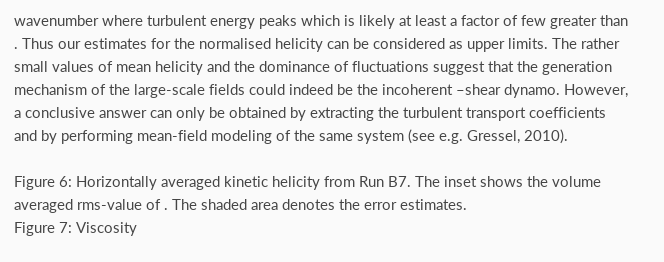wavenumber where turbulent energy peaks which is likely at least a factor of few greater than . Thus our estimates for the normalised helicity can be considered as upper limits. The rather small values of mean helicity and the dominance of fluctuations suggest that the generation mechanism of the large-scale fields could indeed be the incoherent –shear dynamo. However, a conclusive answer can only be obtained by extracting the turbulent transport coefficients and by performing mean-field modeling of the same system (see e.g. Gressel, 2010).

Figure 6: Horizontally averaged kinetic helicity from Run B7. The inset shows the volume averaged rms-value of . The shaded area denotes the error estimates.
Figure 7: Viscosity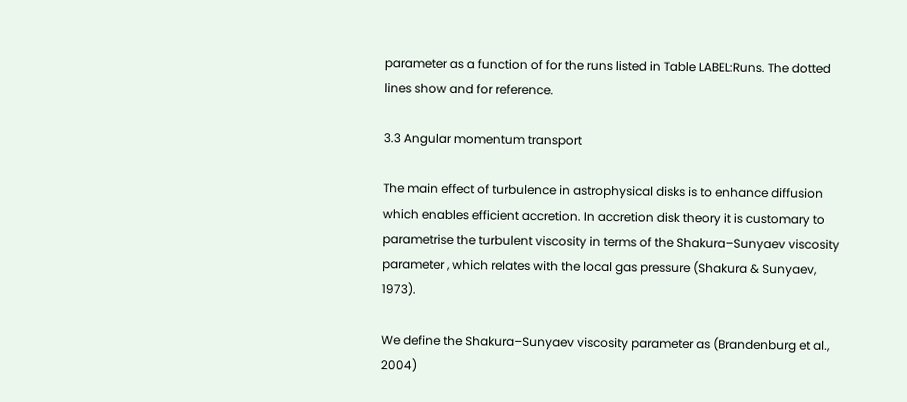parameter as a function of for the runs listed in Table LABEL:Runs. The dotted lines show and for reference.

3.3 Angular momentum transport

The main effect of turbulence in astrophysical disks is to enhance diffusion which enables efficient accretion. In accretion disk theory it is customary to parametrise the turbulent viscosity in terms of the Shakura–Sunyaev viscosity parameter , which relates with the local gas pressure (Shakura & Sunyaev, 1973).

We define the Shakura–Sunyaev viscosity parameter as (Brandenburg et al., 2004)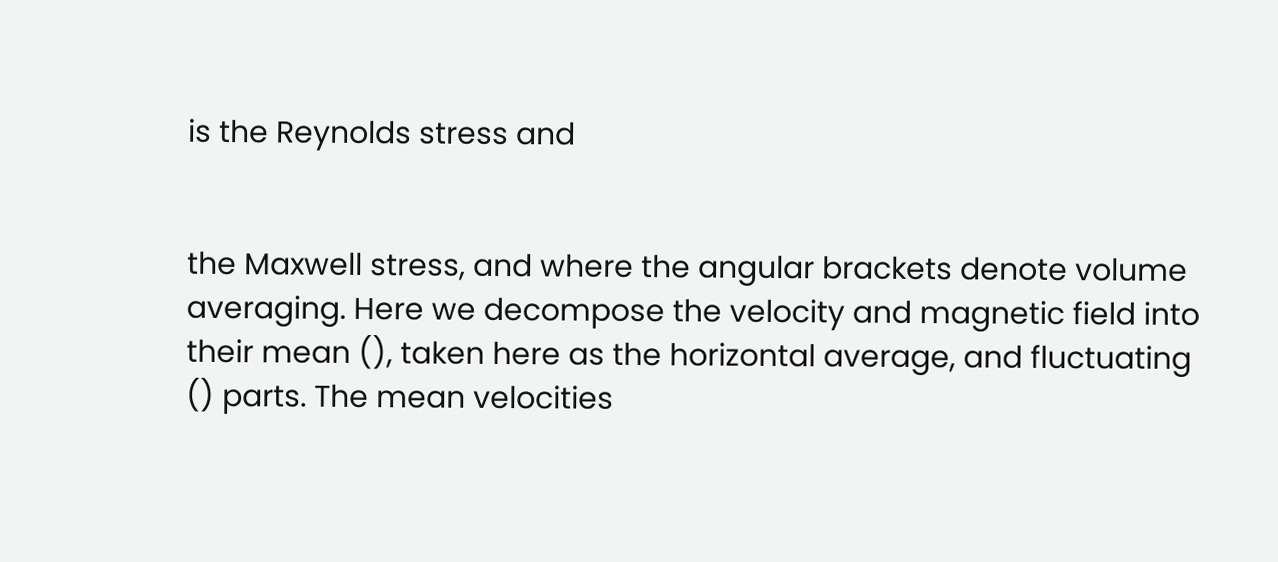is the Reynolds stress and


the Maxwell stress, and where the angular brackets denote volume averaging. Here we decompose the velocity and magnetic field into their mean (), taken here as the horizontal average, and fluctuating () parts. The mean velocities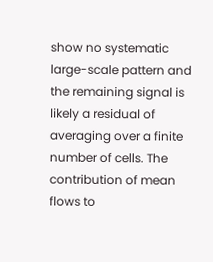show no systematic large-scale pattern and the remaining signal is likely a residual of averaging over a finite number of cells. The contribution of mean flows to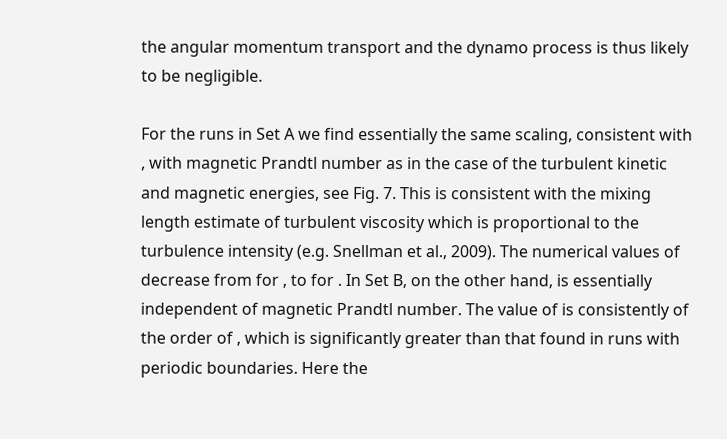the angular momentum transport and the dynamo process is thus likely to be negligible.

For the runs in Set A we find essentially the same scaling, consistent with , with magnetic Prandtl number as in the case of the turbulent kinetic and magnetic energies, see Fig. 7. This is consistent with the mixing length estimate of turbulent viscosity which is proportional to the turbulence intensity (e.g. Snellman et al., 2009). The numerical values of decrease from for , to for . In Set B, on the other hand, is essentially independent of magnetic Prandtl number. The value of is consistently of the order of , which is significantly greater than that found in runs with periodic boundaries. Here the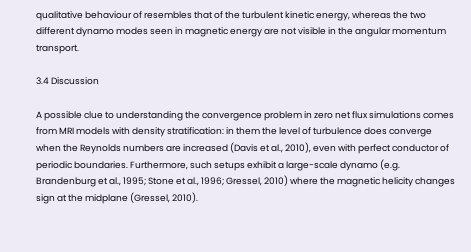qualitative behaviour of resembles that of the turbulent kinetic energy, whereas the two different dynamo modes seen in magnetic energy are not visible in the angular momentum transport.

3.4 Discussion

A possible clue to understanding the convergence problem in zero net flux simulations comes from MRI models with density stratification: in them the level of turbulence does converge when the Reynolds numbers are increased (Davis et al., 2010), even with perfect conductor of periodic boundaries. Furthermore, such setups exhibit a large-scale dynamo (e.g. Brandenburg et al., 1995; Stone et al., 1996; Gressel, 2010) where the magnetic helicity changes sign at the midplane (Gressel, 2010).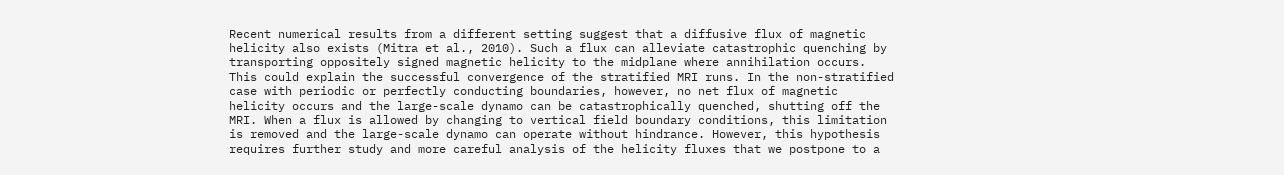Recent numerical results from a different setting suggest that a diffusive flux of magnetic helicity also exists (Mitra et al., 2010). Such a flux can alleviate catastrophic quenching by transporting oppositely signed magnetic helicity to the midplane where annihilation occurs. This could explain the successful convergence of the stratified MRI runs. In the non-stratified case with periodic or perfectly conducting boundaries, however, no net flux of magnetic helicity occurs and the large-scale dynamo can be catastrophically quenched, shutting off the MRI. When a flux is allowed by changing to vertical field boundary conditions, this limitation is removed and the large-scale dynamo can operate without hindrance. However, this hypothesis requires further study and more careful analysis of the helicity fluxes that we postpone to a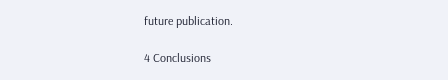future publication.

4 Conclusions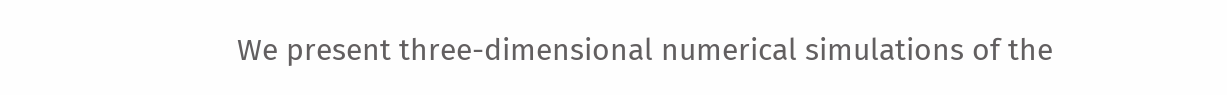We present three-dimensional numerical simulations of the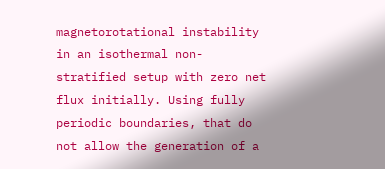magnetorotational instability in an isothermal non-stratified setup with zero net flux initially. Using fully periodic boundaries, that do not allow the generation of a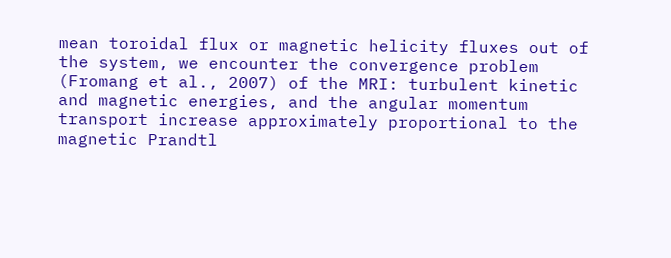mean toroidal flux or magnetic helicity fluxes out of the system, we encounter the convergence problem (Fromang et al., 2007) of the MRI: turbulent kinetic and magnetic energies, and the angular momentum transport increase approximately proportional to the magnetic Prandtl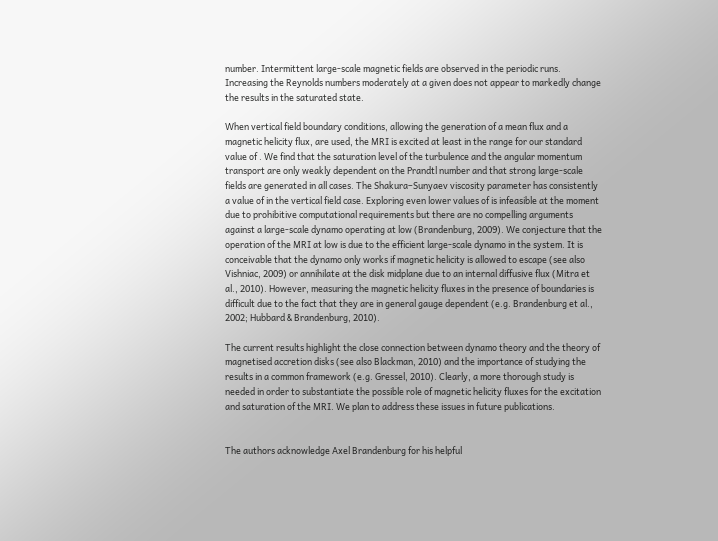number. Intermittent large-scale magnetic fields are observed in the periodic runs. Increasing the Reynolds numbers moderately at a given does not appear to markedly change the results in the saturated state.

When vertical field boundary conditions, allowing the generation of a mean flux and a magnetic helicity flux, are used, the MRI is excited at least in the range for our standard value of . We find that the saturation level of the turbulence and the angular momentum transport are only weakly dependent on the Prandtl number and that strong large-scale fields are generated in all cases. The Shakura–Sunyaev viscosity parameter has consistently a value of in the vertical field case. Exploring even lower values of is infeasible at the moment due to prohibitive computational requirements but there are no compelling arguments against a large-scale dynamo operating at low (Brandenburg, 2009). We conjecture that the operation of the MRI at low is due to the efficient large-scale dynamo in the system. It is conceivable that the dynamo only works if magnetic helicity is allowed to escape (see also Vishniac, 2009) or annihilate at the disk midplane due to an internal diffusive flux (Mitra et al., 2010). However, measuring the magnetic helicity fluxes in the presence of boundaries is difficult due to the fact that they are in general gauge dependent (e.g. Brandenburg et al., 2002; Hubbard & Brandenburg, 2010).

The current results highlight the close connection between dynamo theory and the theory of magnetised accretion disks (see also Blackman, 2010) and the importance of studying the results in a common framework (e.g. Gressel, 2010). Clearly, a more thorough study is needed in order to substantiate the possible role of magnetic helicity fluxes for the excitation and saturation of the MRI. We plan to address these issues in future publications.


The authors acknowledge Axel Brandenburg for his helpful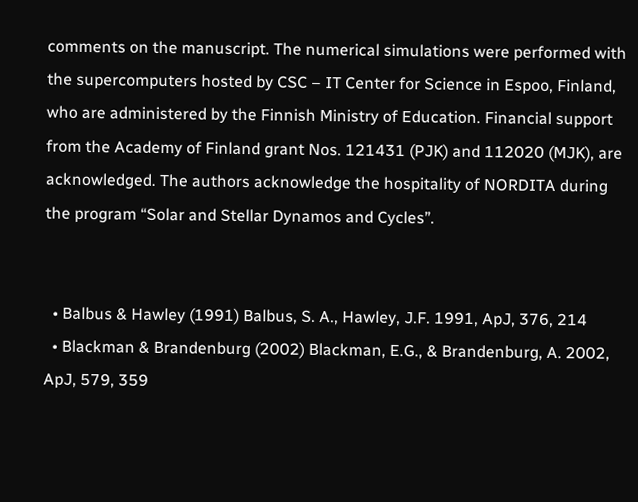comments on the manuscript. The numerical simulations were performed with the supercomputers hosted by CSC – IT Center for Science in Espoo, Finland, who are administered by the Finnish Ministry of Education. Financial support from the Academy of Finland grant Nos. 121431 (PJK) and 112020 (MJK), are acknowledged. The authors acknowledge the hospitality of NORDITA during the program “Solar and Stellar Dynamos and Cycles”.


  • Balbus & Hawley (1991) Balbus, S. A., Hawley, J.F. 1991, ApJ, 376, 214
  • Blackman & Brandenburg (2002) Blackman, E.G., & Brandenburg, A. 2002, ApJ, 579, 359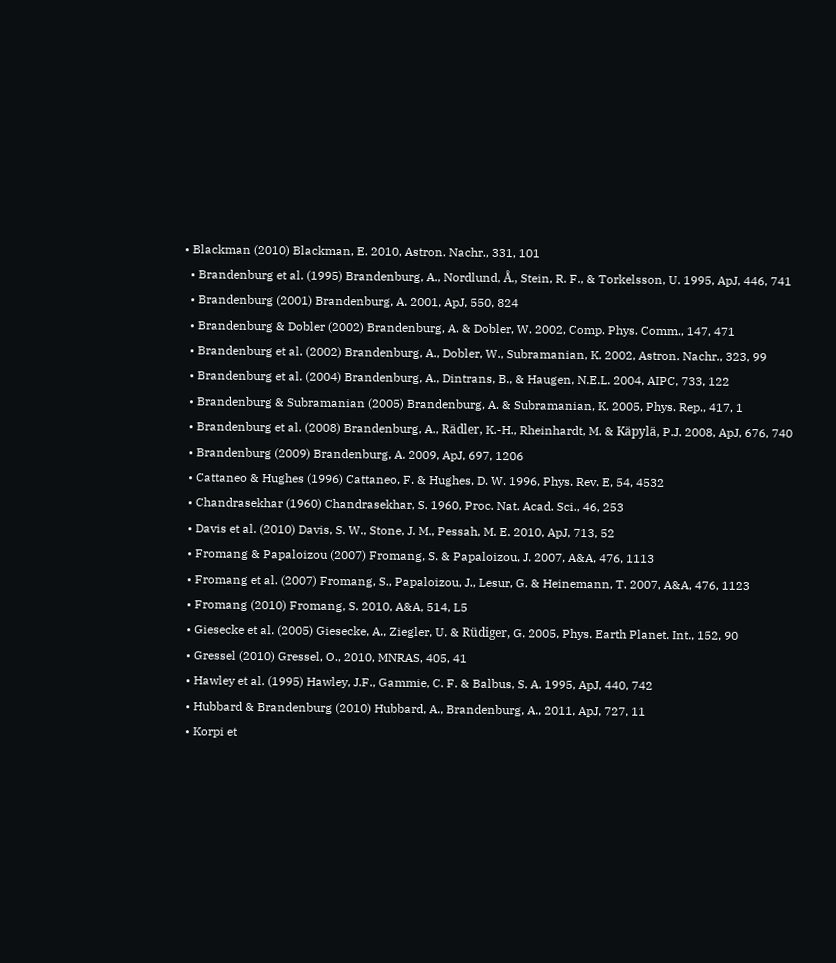• Blackman (2010) Blackman, E. 2010, Astron. Nachr., 331, 101
  • Brandenburg et al. (1995) Brandenburg, A., Nordlund, Å., Stein, R. F., & Torkelsson, U. 1995, ApJ, 446, 741
  • Brandenburg (2001) Brandenburg, A. 2001, ApJ, 550, 824
  • Brandenburg & Dobler (2002) Brandenburg, A. & Dobler, W. 2002, Comp. Phys. Comm., 147, 471
  • Brandenburg et al. (2002) Brandenburg, A., Dobler, W., Subramanian, K. 2002, Astron. Nachr., 323, 99
  • Brandenburg et al. (2004) Brandenburg, A., Dintrans, B., & Haugen, N.E.L. 2004, AIPC, 733, 122
  • Brandenburg & Subramanian (2005) Brandenburg, A. & Subramanian, K. 2005, Phys. Rep., 417, 1
  • Brandenburg et al. (2008) Brandenburg, A., Rädler, K.-H., Rheinhardt, M. & Käpylä, P.J. 2008, ApJ, 676, 740
  • Brandenburg (2009) Brandenburg, A. 2009, ApJ, 697, 1206
  • Cattaneo & Hughes (1996) Cattaneo, F. & Hughes, D. W. 1996, Phys. Rev. E, 54, 4532
  • Chandrasekhar (1960) Chandrasekhar, S. 1960, Proc. Nat. Acad. Sci., 46, 253
  • Davis et al. (2010) Davis, S. W., Stone, J. M., Pessah, M. E. 2010, ApJ, 713, 52
  • Fromang & Papaloizou (2007) Fromang, S. & Papaloizou, J. 2007, A&A, 476, 1113
  • Fromang et al. (2007) Fromang, S., Papaloizou, J., Lesur, G. & Heinemann, T. 2007, A&A, 476, 1123
  • Fromang (2010) Fromang, S. 2010, A&A, 514, L5
  • Giesecke et al. (2005) Giesecke, A., Ziegler, U. & Rüdiger, G. 2005, Phys. Earth Planet. Int., 152, 90
  • Gressel (2010) Gressel, O., 2010, MNRAS, 405, 41
  • Hawley et al. (1995) Hawley, J.F., Gammie, C. F. & Balbus, S. A. 1995, ApJ, 440, 742
  • Hubbard & Brandenburg (2010) Hubbard, A., Brandenburg, A., 2011, ApJ, 727, 11
  • Korpi et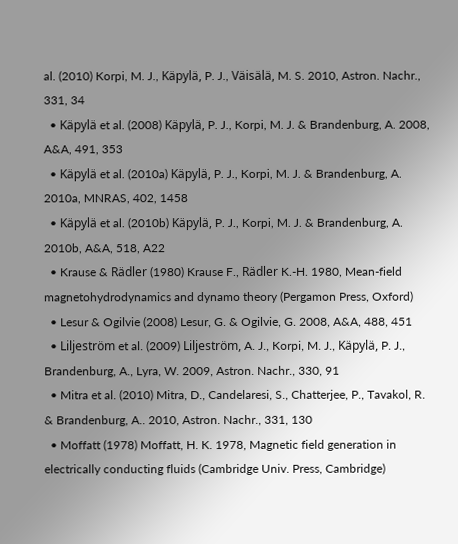al. (2010) Korpi, M. J., Käpylä, P. J., Väisälä, M. S. 2010, Astron. Nachr., 331, 34
  • Käpylä et al. (2008) Käpylä, P. J., Korpi, M. J. & Brandenburg, A. 2008, A&A, 491, 353
  • Käpylä et al. (2010a) Käpylä, P. J., Korpi, M. J. & Brandenburg, A. 2010a, MNRAS, 402, 1458
  • Käpylä et al. (2010b) Käpylä, P. J., Korpi, M. J. & Brandenburg, A. 2010b, A&A, 518, A22
  • Krause & Rädler (1980) Krause F., Rädler K.-H. 1980, Mean-field magnetohydrodynamics and dynamo theory (Pergamon Press, Oxford)
  • Lesur & Ogilvie (2008) Lesur, G. & Ogilvie, G. 2008, A&A, 488, 451
  • Liljeström et al. (2009) Liljeström, A. J., Korpi, M. J., Käpylä, P. J., Brandenburg, A., Lyra, W. 2009, Astron. Nachr., 330, 91
  • Mitra et al. (2010) Mitra, D., Candelaresi, S., Chatterjee, P., Tavakol, R. & Brandenburg, A.. 2010, Astron. Nachr., 331, 130
  • Moffatt (1978) Moffatt, H. K. 1978, Magnetic field generation in electrically conducting fluids (Cambridge Univ. Press, Cambridge)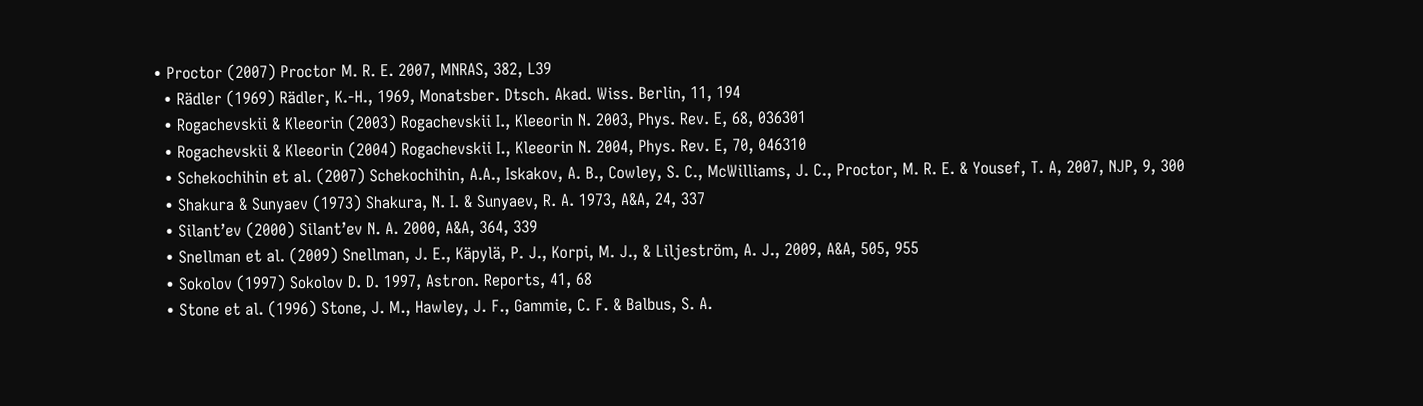• Proctor (2007) Proctor M. R. E. 2007, MNRAS, 382, L39
  • Rädler (1969) Rädler, K.-H., 1969, Monatsber. Dtsch. Akad. Wiss. Berlin, 11, 194
  • Rogachevskii & Kleeorin (2003) Rogachevskii I., Kleeorin N. 2003, Phys. Rev. E, 68, 036301
  • Rogachevskii & Kleeorin (2004) Rogachevskii I., Kleeorin N. 2004, Phys. Rev. E, 70, 046310
  • Schekochihin et al. (2007) Schekochihin, A.A., Iskakov, A. B., Cowley, S. C., McWilliams, J. C., Proctor, M. R. E. & Yousef, T. A, 2007, NJP, 9, 300
  • Shakura & Sunyaev (1973) Shakura, N. I. & Sunyaev, R. A. 1973, A&A, 24, 337
  • Silant’ev (2000) Silant’ev N. A. 2000, A&A, 364, 339
  • Snellman et al. (2009) Snellman, J. E., Käpylä, P. J., Korpi, M. J., & Liljeström, A. J., 2009, A&A, 505, 955
  • Sokolov (1997) Sokolov D. D. 1997, Astron. Reports, 41, 68
  • Stone et al. (1996) Stone, J. M., Hawley, J. F., Gammie, C. F. & Balbus, S. A.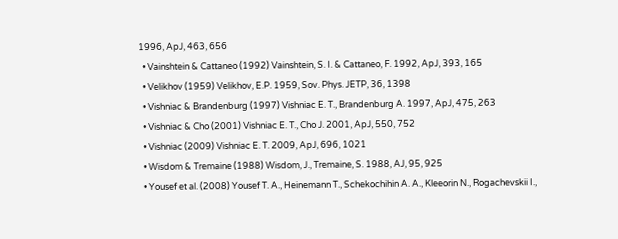1996, ApJ, 463, 656
  • Vainshtein & Cattaneo (1992) Vainshtein, S. I. & Cattaneo, F. 1992, ApJ, 393, 165
  • Velikhov (1959) Velikhov, E.P. 1959, Sov. Phys. JETP, 36, 1398
  • Vishniac & Brandenburg (1997) Vishniac E. T., Brandenburg A. 1997, ApJ, 475, 263
  • Vishniac & Cho (2001) Vishniac E. T., Cho J. 2001, ApJ, 550, 752
  • Vishniac (2009) Vishniac E. T. 2009, ApJ, 696, 1021
  • Wisdom & Tremaine (1988) Wisdom, J., Tremaine, S. 1988, AJ, 95, 925
  • Yousef et al. (2008) Yousef T. A., Heinemann T., Schekochihin A. A., Kleeorin N., Rogachevskii I.,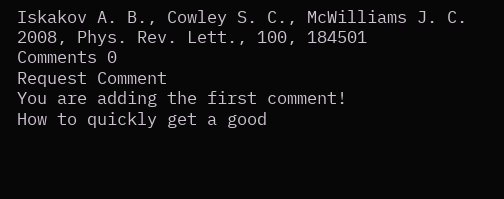Iskakov A. B., Cowley S. C., McWilliams J. C. 2008, Phys. Rev. Lett., 100, 184501
Comments 0
Request Comment
You are adding the first comment!
How to quickly get a good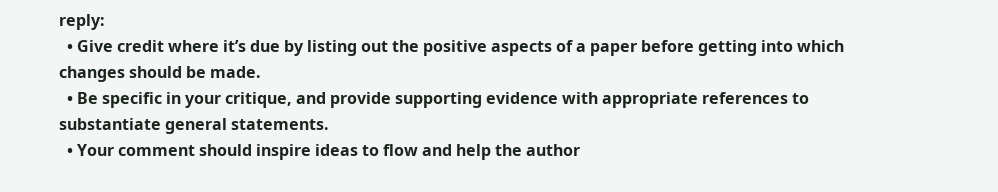reply:
  • Give credit where it’s due by listing out the positive aspects of a paper before getting into which changes should be made.
  • Be specific in your critique, and provide supporting evidence with appropriate references to substantiate general statements.
  • Your comment should inspire ideas to flow and help the author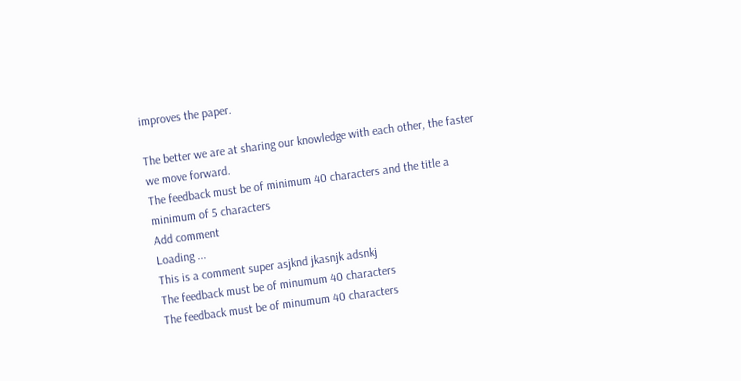improves the paper.

The better we are at sharing our knowledge with each other, the faster we move forward.
The feedback must be of minimum 40 characters and the title a minimum of 5 characters
Add comment
Loading ...
This is a comment super asjknd jkasnjk adsnkj
The feedback must be of minumum 40 characters
The feedback must be of minumum 40 characters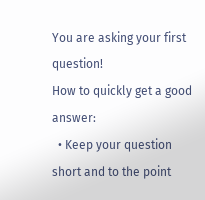You are asking your first question!
How to quickly get a good answer:
  • Keep your question short and to the point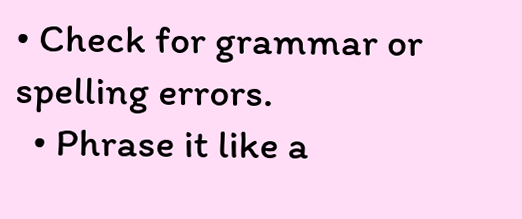• Check for grammar or spelling errors.
  • Phrase it like a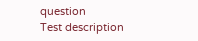question
Test description